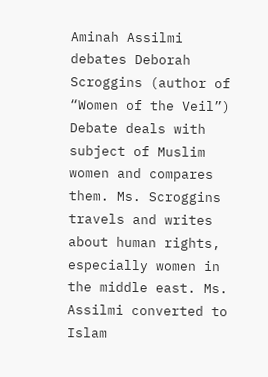Aminah Assilmi debates Deborah Scroggins (author of “Women of the Veil”) Debate deals with subject of Muslim women and compares them. Ms. Scroggins travels and writes about human rights, especially women in the middle east. Ms. Assilmi converted to Islam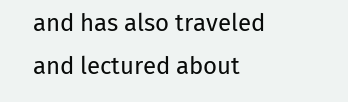and has also traveled and lectured about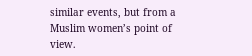similar events, but from a Muslim women’s point of view.